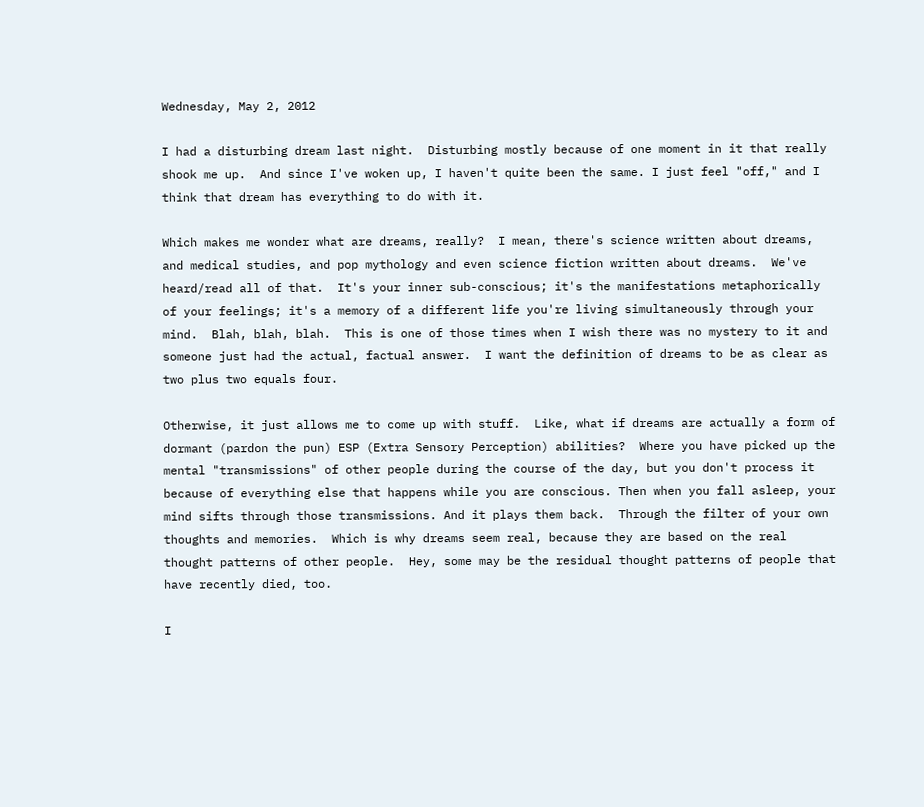Wednesday, May 2, 2012

I had a disturbing dream last night.  Disturbing mostly because of one moment in it that really shook me up.  And since I've woken up, I haven't quite been the same. I just feel "off," and I think that dream has everything to do with it.

Which makes me wonder what are dreams, really?  I mean, there's science written about dreams, and medical studies, and pop mythology and even science fiction written about dreams.  We've heard/read all of that.  It's your inner sub-conscious; it's the manifestations metaphorically of your feelings; it's a memory of a different life you're living simultaneously through your mind.  Blah, blah, blah.  This is one of those times when I wish there was no mystery to it and someone just had the actual, factual answer.  I want the definition of dreams to be as clear as two plus two equals four.

Otherwise, it just allows me to come up with stuff.  Like, what if dreams are actually a form of dormant (pardon the pun) ESP (Extra Sensory Perception) abilities?  Where you have picked up the mental "transmissions" of other people during the course of the day, but you don't process it because of everything else that happens while you are conscious. Then when you fall asleep, your mind sifts through those transmissions. And it plays them back.  Through the filter of your own thoughts and memories.  Which is why dreams seem real, because they are based on the real thought patterns of other people.  Hey, some may be the residual thought patterns of people that have recently died, too.

I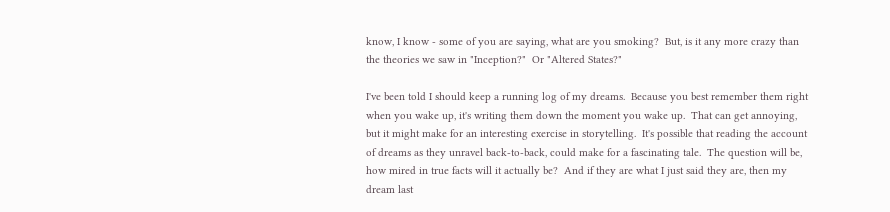know, I know - some of you are saying, what are you smoking?  But, is it any more crazy than the theories we saw in "Inception?"  Or "Altered States?"

I've been told I should keep a running log of my dreams.  Because you best remember them right when you wake up, it's writing them down the moment you wake up.  That can get annoying, but it might make for an interesting exercise in storytelling.  It's possible that reading the account of dreams as they unravel back-to-back, could make for a fascinating tale.  The question will be, how mired in true facts will it actually be?  And if they are what I just said they are, then my dream last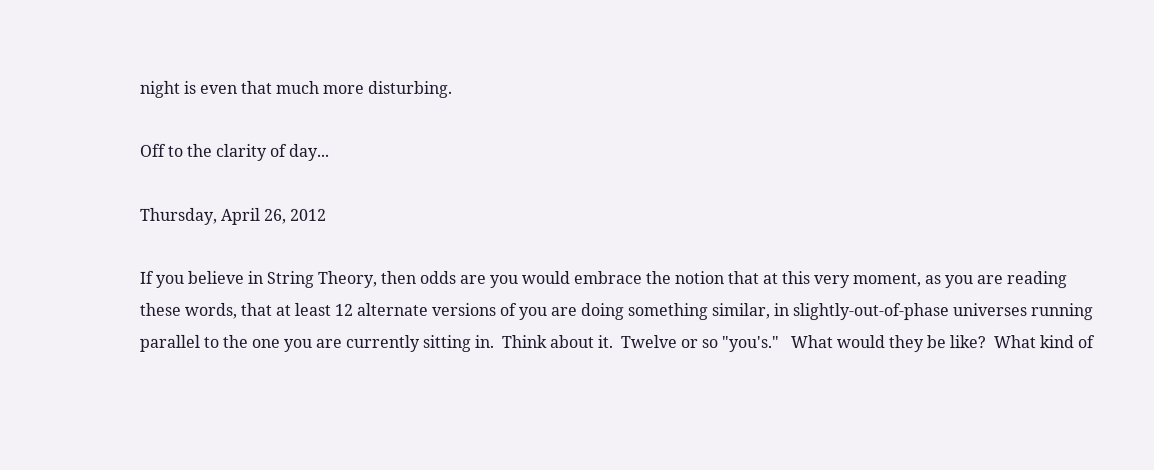night is even that much more disturbing.

Off to the clarity of day...

Thursday, April 26, 2012

If you believe in String Theory, then odds are you would embrace the notion that at this very moment, as you are reading these words, that at least 12 alternate versions of you are doing something similar, in slightly-out-of-phase universes running parallel to the one you are currently sitting in.  Think about it.  Twelve or so "you's."   What would they be like?  What kind of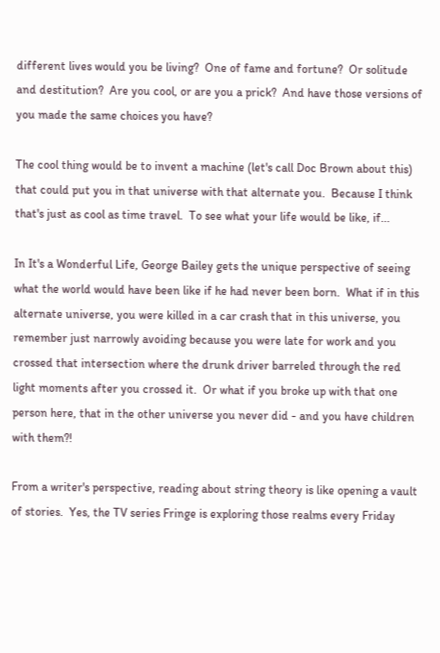different lives would you be living?  One of fame and fortune?  Or solitude and destitution?  Are you cool, or are you a prick?  And have those versions of you made the same choices you have?

The cool thing would be to invent a machine (let's call Doc Brown about this) that could put you in that universe with that alternate you.  Because I think that's just as cool as time travel.  To see what your life would be like, if...

In It's a Wonderful Life, George Bailey gets the unique perspective of seeing what the world would have been like if he had never been born.  What if in this alternate universe, you were killed in a car crash that in this universe, you remember just narrowly avoiding because you were late for work and you crossed that intersection where the drunk driver barreled through the red light moments after you crossed it.  Or what if you broke up with that one person here, that in the other universe you never did - and you have children with them?!

From a writer's perspective, reading about string theory is like opening a vault of stories.  Yes, the TV series Fringe is exploring those realms every Friday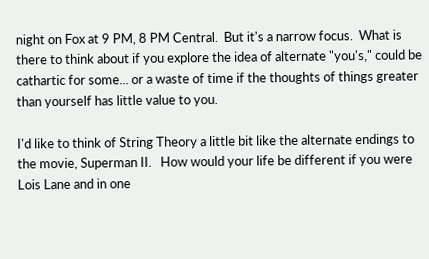night on Fox at 9 PM, 8 PM Central.  But it's a narrow focus.  What is there to think about if you explore the idea of alternate "you's," could be cathartic for some... or a waste of time if the thoughts of things greater than yourself has little value to you.

I'd like to think of String Theory a little bit like the alternate endings to the movie, Superman II.   How would your life be different if you were Lois Lane and in one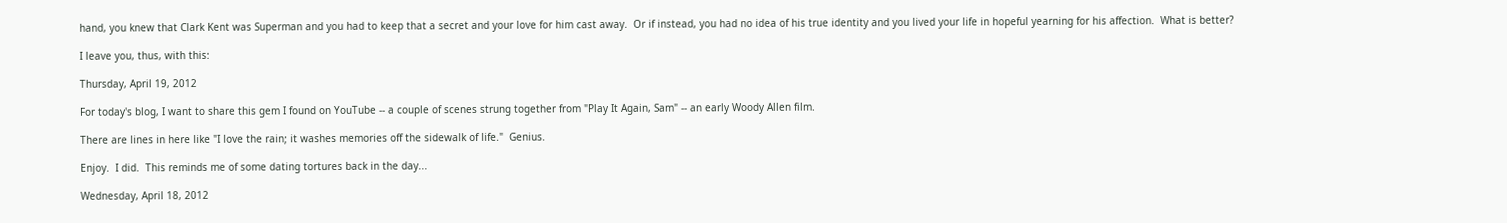hand, you knew that Clark Kent was Superman and you had to keep that a secret and your love for him cast away.  Or if instead, you had no idea of his true identity and you lived your life in hopeful yearning for his affection.  What is better?

I leave you, thus, with this:

Thursday, April 19, 2012

For today's blog, I want to share this gem I found on YouTube -- a couple of scenes strung together from "Play It Again, Sam" -- an early Woody Allen film.

There are lines in here like "I love the rain; it washes memories off the sidewalk of life."  Genius.

Enjoy.  I did.  This reminds me of some dating tortures back in the day...

Wednesday, April 18, 2012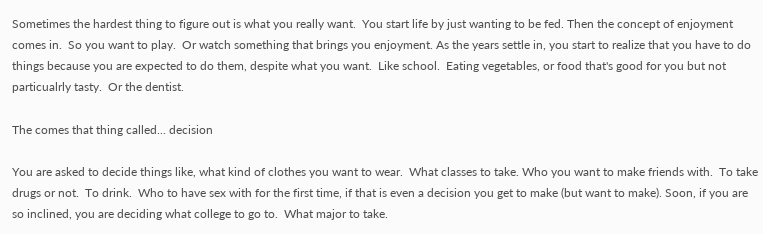Sometimes the hardest thing to figure out is what you really want.  You start life by just wanting to be fed. Then the concept of enjoyment comes in.  So you want to play.  Or watch something that brings you enjoyment. As the years settle in, you start to realize that you have to do things because you are expected to do them, despite what you want.  Like school.  Eating vegetables, or food that's good for you but not particualrly tasty.  Or the dentist.

The comes that thing called... decision

You are asked to decide things like, what kind of clothes you want to wear.  What classes to take. Who you want to make friends with.  To take drugs or not.  To drink.  Who to have sex with for the first time, if that is even a decision you get to make (but want to make). Soon, if you are so inclined, you are deciding what college to go to.  What major to take.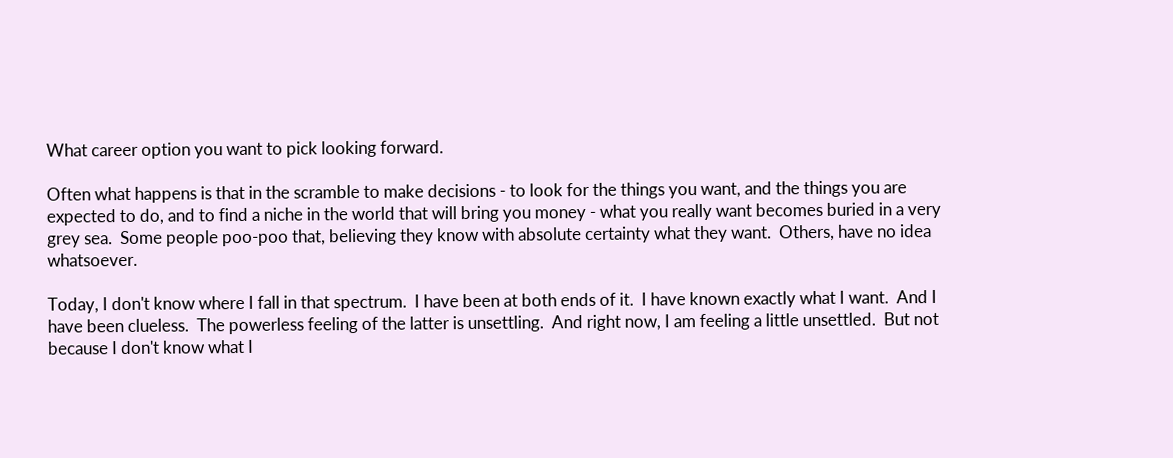What career option you want to pick looking forward.

Often what happens is that in the scramble to make decisions - to look for the things you want, and the things you are expected to do, and to find a niche in the world that will bring you money - what you really want becomes buried in a very grey sea.  Some people poo-poo that, believing they know with absolute certainty what they want.  Others, have no idea whatsoever.

Today, I don't know where I fall in that spectrum.  I have been at both ends of it.  I have known exactly what I want.  And I have been clueless.  The powerless feeling of the latter is unsettling.  And right now, I am feeling a little unsettled.  But not because I don't know what I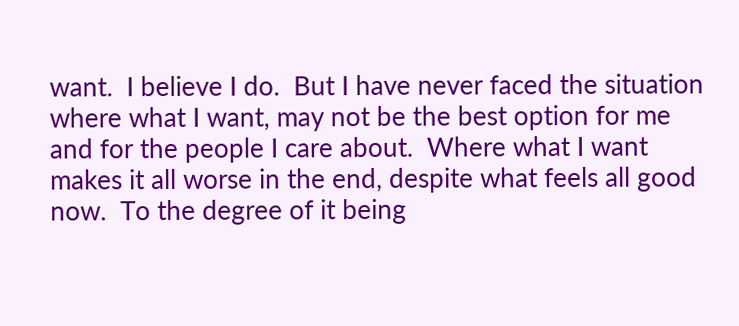want.  I believe I do.  But I have never faced the situation where what I want, may not be the best option for me and for the people I care about.  Where what I want makes it all worse in the end, despite what feels all good now.  To the degree of it being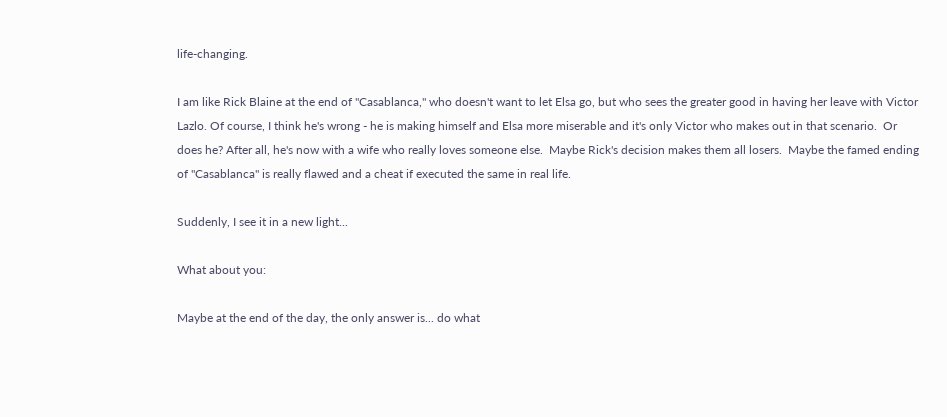life-changing.

I am like Rick Blaine at the end of "Casablanca," who doesn't want to let Elsa go, but who sees the greater good in having her leave with Victor Lazlo. Of course, I think he's wrong - he is making himself and Elsa more miserable and it's only Victor who makes out in that scenario.  Or does he? After all, he's now with a wife who really loves someone else.  Maybe Rick's decision makes them all losers.  Maybe the famed ending of "Casablanca" is really flawed and a cheat if executed the same in real life.

Suddenly, I see it in a new light...

What about you:

Maybe at the end of the day, the only answer is... do what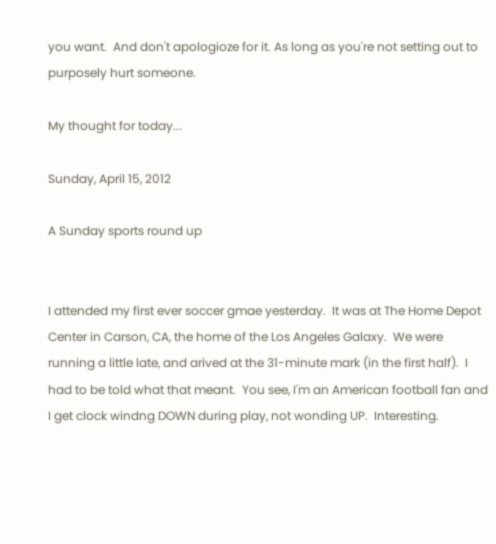you want.  And don't apologioze for it. As long as you're not setting out to purposely hurt someone.

My thought for today...

Sunday, April 15, 2012

A Sunday sports round up


I attended my first ever soccer gmae yesterday.  It was at The Home Depot Center in Carson, CA, the home of the Los Angeles Galaxy.  We were running a little late, and arived at the 31-minute mark (in the first half).  I had to be told what that meant.  You see, I'm an American football fan and I get clock windng DOWN during play, not wonding UP.  Interesting.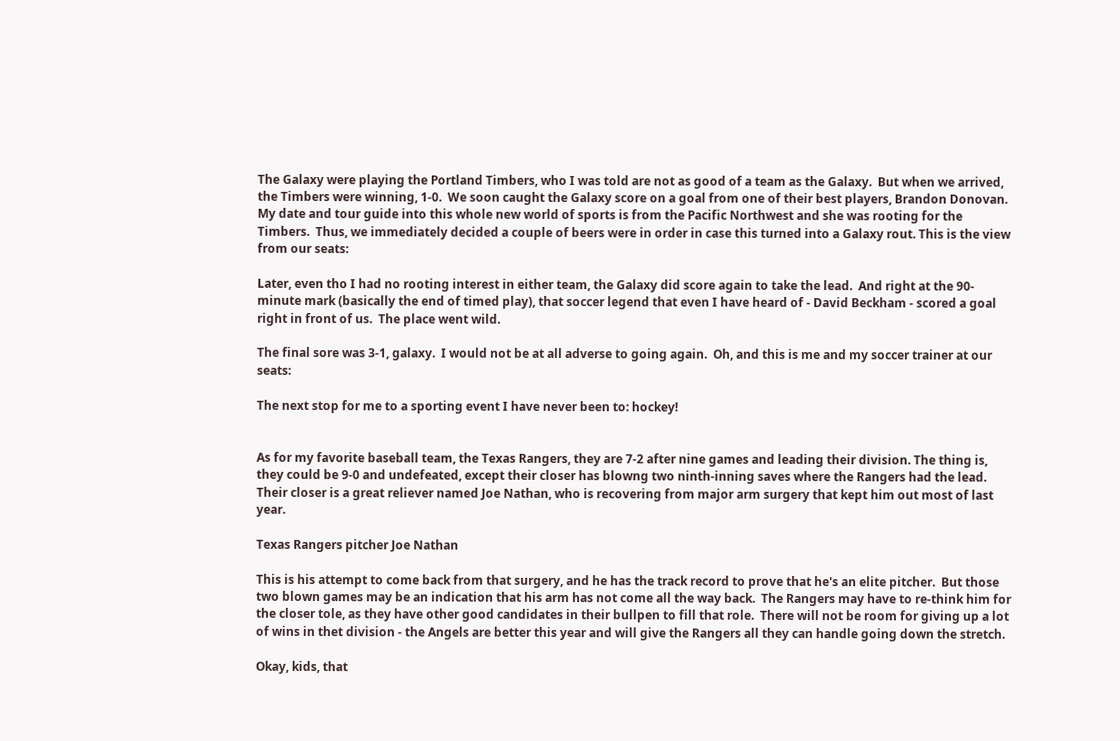The Galaxy were playing the Portland Timbers, who I was told are not as good of a team as the Galaxy.  But when we arrived, the Timbers were winning, 1-0.  We soon caught the Galaxy score on a goal from one of their best players, Brandon Donovan.  My date and tour guide into this whole new world of sports is from the Pacific Northwest and she was rooting for the Timbers.  Thus, we immediately decided a couple of beers were in order in case this turned into a Galaxy rout. This is the view from our seats:

Later, even tho I had no rooting interest in either team, the Galaxy did score again to take the lead.  And right at the 90-minute mark (basically the end of timed play), that soccer legend that even I have heard of - David Beckham - scored a goal right in front of us.  The place went wild.

The final sore was 3-1, galaxy.  I would not be at all adverse to going again.  Oh, and this is me and my soccer trainer at our seats:

The next stop for me to a sporting event I have never been to: hockey!


As for my favorite baseball team, the Texas Rangers, they are 7-2 after nine games and leading their division. The thing is, they could be 9-0 and undefeated, except their closer has blowng two ninth-inning saves where the Rangers had the lead.  Their closer is a great reliever named Joe Nathan, who is recovering from major arm surgery that kept him out most of last year.

Texas Rangers pitcher Joe Nathan

This is his attempt to come back from that surgery, and he has the track record to prove that he's an elite pitcher.  But those two blown games may be an indication that his arm has not come all the way back.  The Rangers may have to re-think him for the closer tole, as they have other good candidates in their bullpen to fill that role.  There will not be room for giving up a lot of wins in thet division - the Angels are better this year and will give the Rangers all they can handle going down the stretch.

Okay, kids, that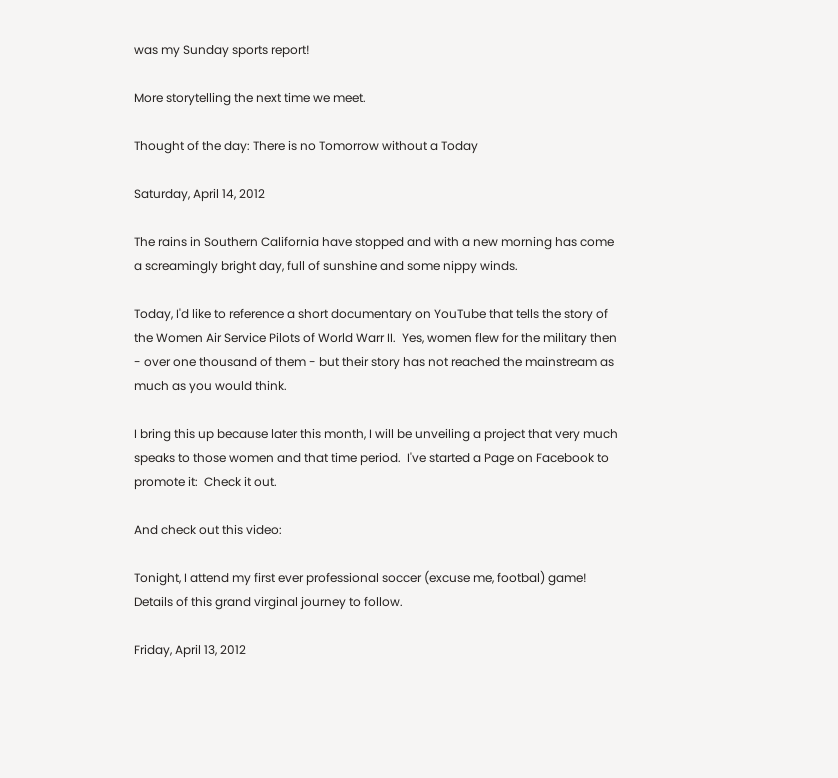was my Sunday sports report!

More storytelling the next time we meet.

Thought of the day: There is no Tomorrow without a Today

Saturday, April 14, 2012

The rains in Southern California have stopped and with a new morning has come a screamingly bright day, full of sunshine and some nippy winds.

Today, I'd like to reference a short documentary on YouTube that tells the story of the Women Air Service Pilots of World Warr II.  Yes, women flew for the military then - over one thousand of them - but their story has not reached the mainstream as much as you would think.

I bring this up because later this month, I will be unveiling a project that very much speaks to those women and that time period.  I've started a Page on Facebook to promote it:  Check it out.

And check out this video:

Tonight, I attend my first ever professional soccer (excuse me, footbal) game!  Details of this grand virginal journey to follow.

Friday, April 13, 2012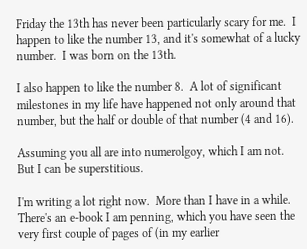Friday the 13th has never been particularly scary for me.  I happen to like the number 13, and it's somewhat of a lucky number.  I was born on the 13th.

I also happen to like the number 8.  A lot of significant milestones in my life have happened not only around that number, but the half or double of that number (4 and 16).

Assuming you all are into numerolgoy, which I am not.  But I can be superstitious.

I'm writing a lot right now.  More than I have in a while.  There's an e-book I am penning, which you have seen the very first couple of pages of (in my earlier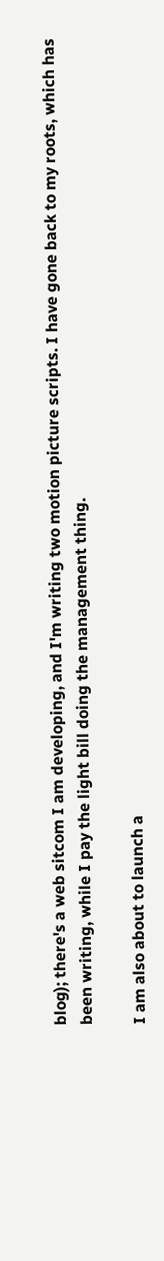blog); there's a web sitcom I am developing, and I'm writing two motion picture scripts. I have gone back to my roots, which has been writing, while I pay the light bill doing the management thing.

I am also about to launch a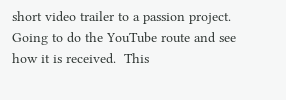short video trailer to a passion project.  Going to do the YouTube route and see how it is received.  This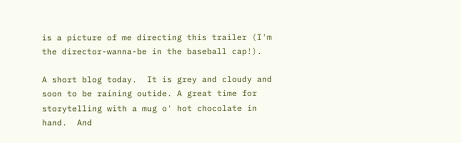is a picture of me directing this trailer (I'm the director-wanna-be in the baseball cap!).

A short blog today.  It is grey and cloudy and soon to be raining outide. A great time for storytelling with a mug o' hot chocolate in hand.  And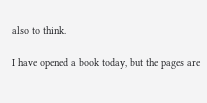also to think.

I have opened a book today, but the pages are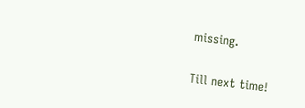missing.

Till next time!